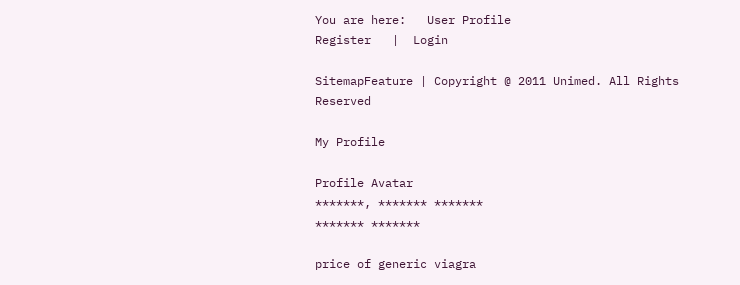You are here:   User Profile
Register   |  Login

SitemapFeature | Copyright @ 2011 Unimed. All Rights Reserved

My Profile

Profile Avatar
*******, ******* *******
******* *******

price of generic viagra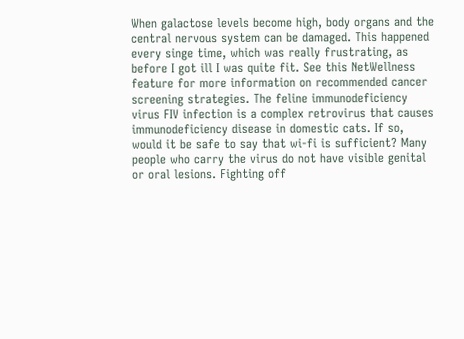When galactose levels become high, body organs and the central nervous system can be damaged. This happened every singe time, which was really frustrating, as before I got ill I was quite fit. See this NetWellness feature for more information on recommended cancer screening strategies. The feline immunodeficiency virus FIV infection is a complex retrovirus that causes immunodeficiency disease in domestic cats. If so, would it be safe to say that wi-fi is sufficient? Many people who carry the virus do not have visible genital or oral lesions. Fighting off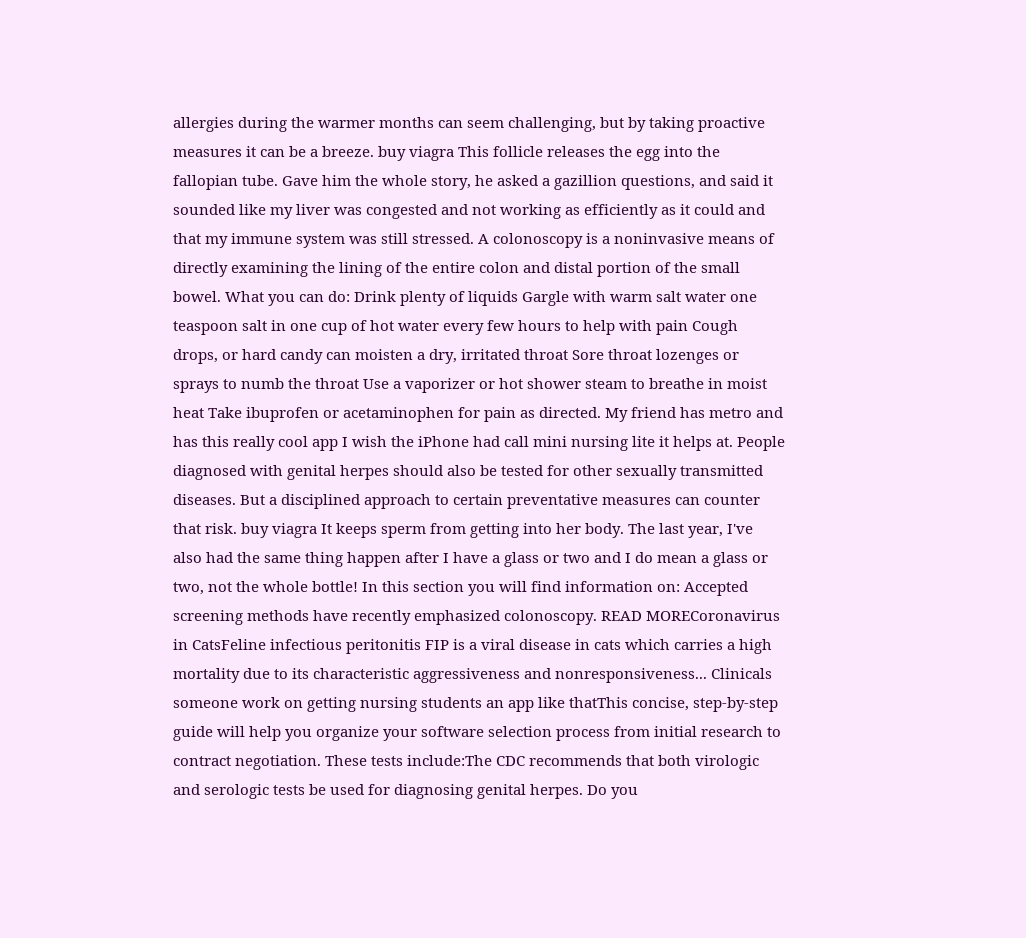allergies during the warmer months can seem challenging, but by taking proactive measures it can be a breeze. buy viagra This follicle releases the egg into the fallopian tube. Gave him the whole story, he asked a gazillion questions, and said it sounded like my liver was congested and not working as efficiently as it could and that my immune system was still stressed. A colonoscopy is a noninvasive means of directly examining the lining of the entire colon and distal portion of the small bowel. What you can do: Drink plenty of liquids Gargle with warm salt water one teaspoon salt in one cup of hot water every few hours to help with pain Cough drops, or hard candy can moisten a dry, irritated throat Sore throat lozenges or sprays to numb the throat Use a vaporizer or hot shower steam to breathe in moist heat Take ibuprofen or acetaminophen for pain as directed. My friend has metro and has this really cool app I wish the iPhone had call mini nursing lite it helps at. People diagnosed with genital herpes should also be tested for other sexually transmitted diseases. But a disciplined approach to certain preventative measures can counter that risk. buy viagra It keeps sperm from getting into her body. The last year, I've also had the same thing happen after I have a glass or two and I do mean a glass or two, not the whole bottle! In this section you will find information on: Accepted screening methods have recently emphasized colonoscopy. READ MORECoronavirus in CatsFeline infectious peritonitis FIP is a viral disease in cats which carries a high mortality due to its characteristic aggressiveness and nonresponsiveness... Clinicals someone work on getting nursing students an app like thatThis concise, step-by-step guide will help you organize your software selection process from initial research to contract negotiation. These tests include:The CDC recommends that both virologic and serologic tests be used for diagnosing genital herpes. Do you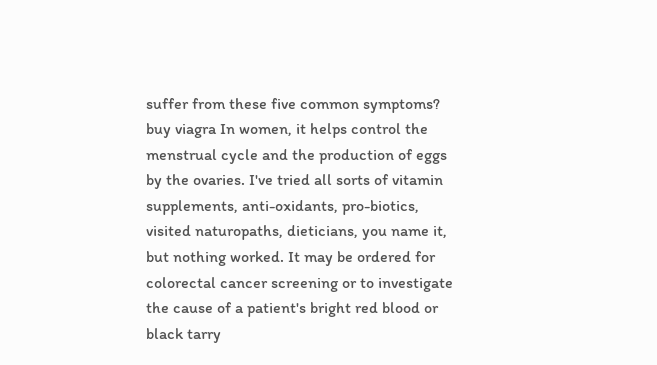suffer from these five common symptoms? buy viagra In women, it helps control the menstrual cycle and the production of eggs by the ovaries. I've tried all sorts of vitamin supplements, anti-oxidants, pro-biotics, visited naturopaths, dieticians, you name it, but nothing worked. It may be ordered for colorectal cancer screening or to investigate the cause of a patient's bright red blood or black tarry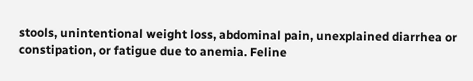stools, unintentional weight loss, abdominal pain, unexplained diarrhea or constipation, or fatigue due to anemia. Feline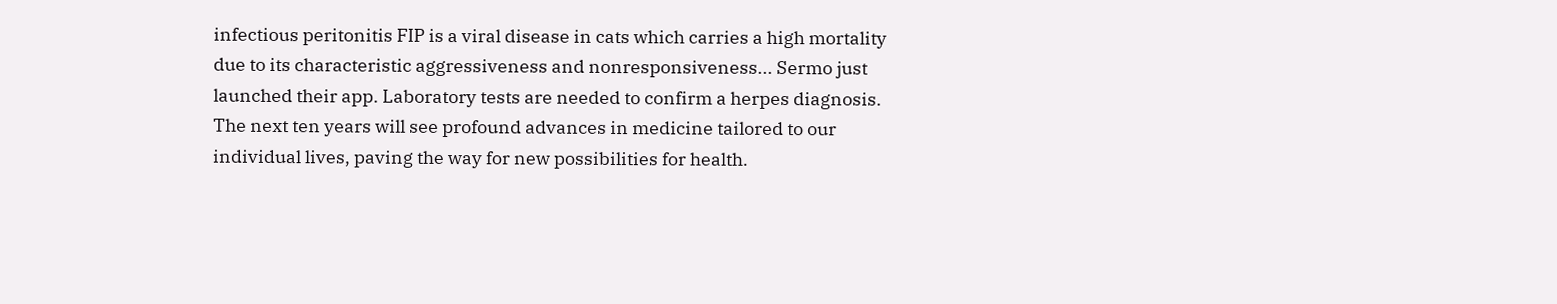infectious peritonitis FIP is a viral disease in cats which carries a high mortality due to its characteristic aggressiveness and nonresponsiveness... Sermo just launched their app. Laboratory tests are needed to confirm a herpes diagnosis. The next ten years will see profound advances in medicine tailored to our individual lives, paving the way for new possibilities for health.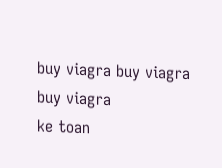buy viagra buy viagra buy viagra
ke toan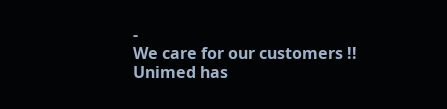-
We care for our customers !! Unimed has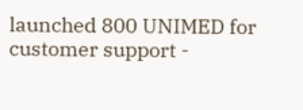launched 800 UNIMED for customer support -